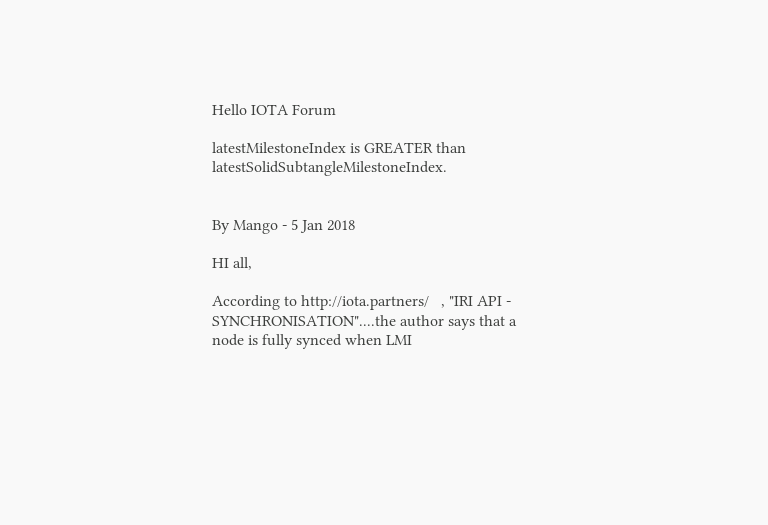Hello IOTA Forum

latestMilestoneIndex is GREATER than latestSolidSubtangleMilestoneIndex.


By Mango - 5 Jan 2018

HI all,

According to http://iota.partners/   , "IRI API - SYNCHRONISATION"....the author says that a node is fully synced when LMI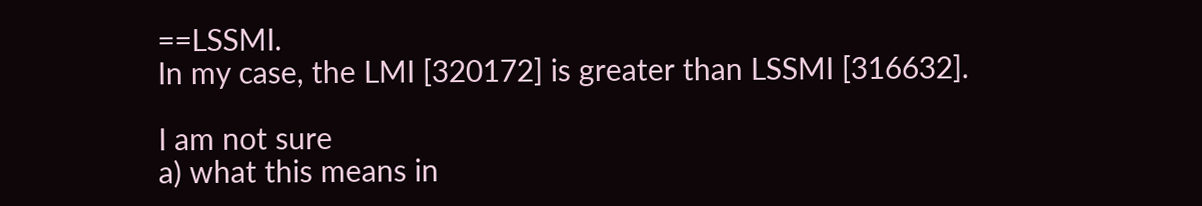==LSSMI.
In my case, the LMI [320172] is greater than LSSMI [316632].

I am not sure
a) what this means in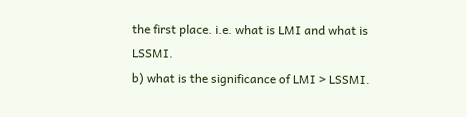the first place. i.e. what is LMI and what is LSSMI.
b) what is the significance of LMI > LSSMI.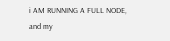i AM RUNNING A FULL NODE, and my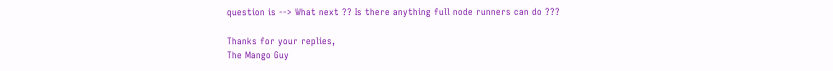question is --> What next ?? Is there anything full node runners can do ???

Thanks for your replies,
The Mango Guy